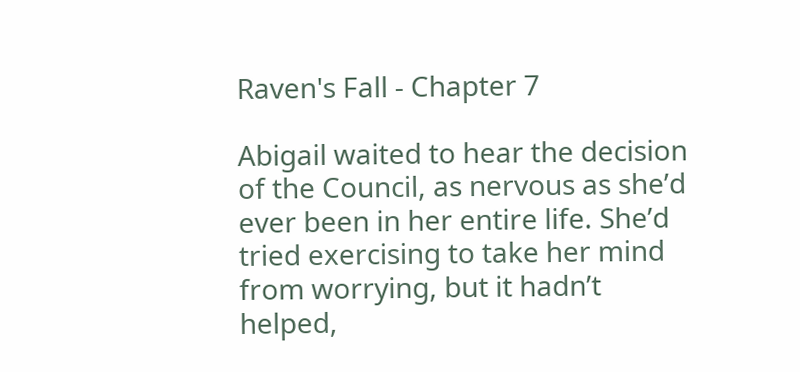Raven's Fall - Chapter 7

Abigail waited to hear the decision of the Council, as nervous as she’d ever been in her entire life. She’d tried exercising to take her mind from worrying, but it hadn’t helped,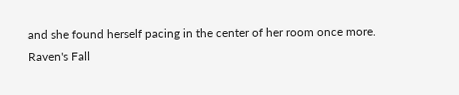and she found herself pacing in the center of her room once more.
Raven's Fall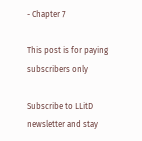- Chapter 7

This post is for paying subscribers only

Subscribe to LLitD newsletter and stay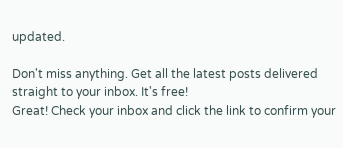updated.

Don't miss anything. Get all the latest posts delivered straight to your inbox. It's free!
Great! Check your inbox and click the link to confirm your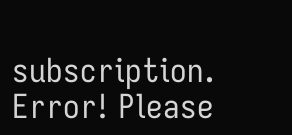subscription.
Error! Please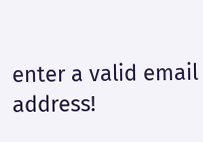enter a valid email address!